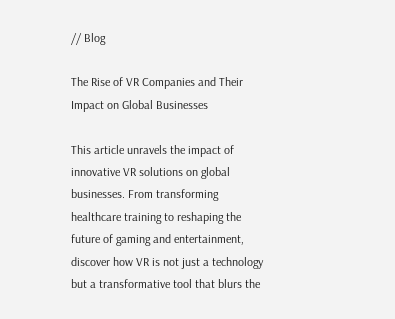// Blog

The Rise of VR Companies and Their Impact on Global Businesses

This article unravels the impact of innovative VR solutions on global businesses. From transforming healthcare training to reshaping the future of gaming and entertainment, discover how VR is not just a technology but a transformative tool that blurs the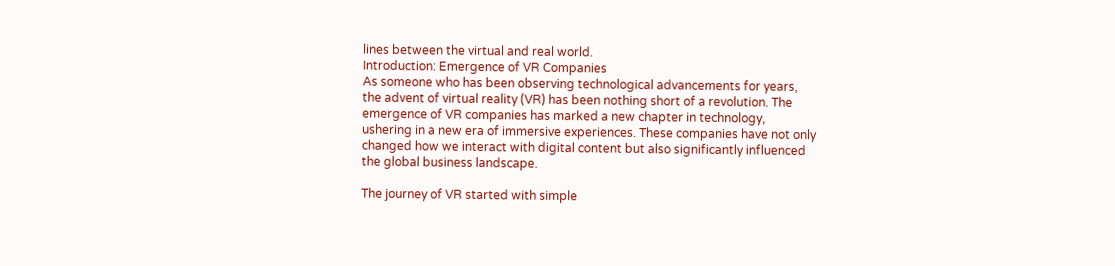lines between the virtual and real world.
Introduction: Emergence of VR Companies
As someone who has been observing technological advancements for years, the advent of virtual reality (VR) has been nothing short of a revolution. The emergence of VR companies has marked a new chapter in technology, ushering in a new era of immersive experiences. These companies have not only changed how we interact with digital content but also significantly influenced the global business landscape.

The journey of VR started with simple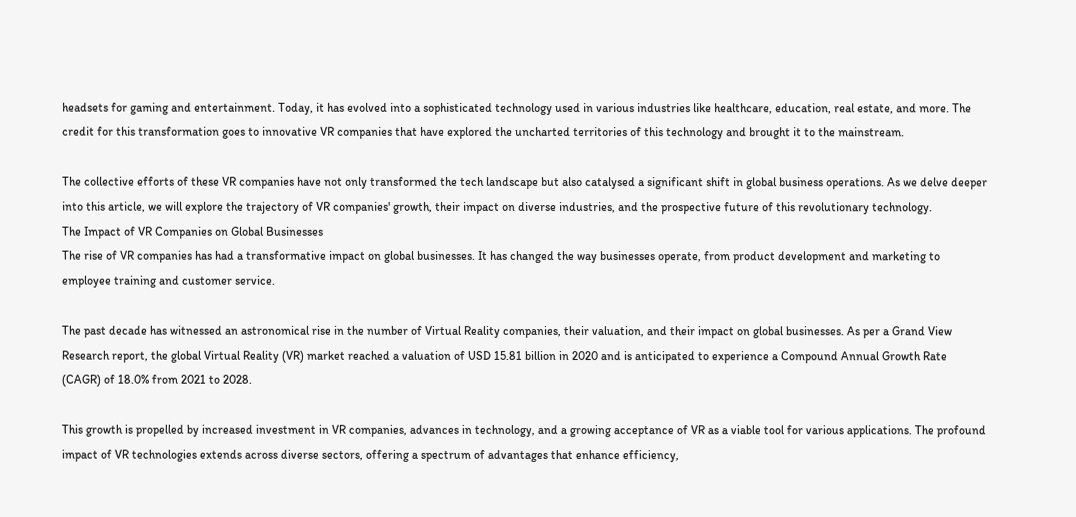headsets for gaming and entertainment. Today, it has evolved into a sophisticated technology used in various industries like healthcare, education, real estate, and more. The credit for this transformation goes to innovative VR companies that have explored the uncharted territories of this technology and brought it to the mainstream.

The collective efforts of these VR companies have not only transformed the tech landscape but also catalysed a significant shift in global business operations. As we delve deeper into this article, we will explore the trajectory of VR companies' growth, their impact on diverse industries, and the prospective future of this revolutionary technology.
The Impact of VR Companies on Global Businesses
The rise of VR companies has had a transformative impact on global businesses. It has changed the way businesses operate, from product development and marketing to employee training and customer service.

The past decade has witnessed an astronomical rise in the number of Virtual Reality companies, their valuation, and their impact on global businesses. As per a Grand View Research report, the global Virtual Reality (VR) market reached a valuation of USD 15.81 billion in 2020 and is anticipated to experience a Compound Annual Growth Rate (CAGR) of 18.0% from 2021 to 2028.

This growth is propelled by increased investment in VR companies, advances in technology, and a growing acceptance of VR as a viable tool for various applications. The profound impact of VR technologies extends across diverse sectors, offering a spectrum of advantages that enhance efficiency,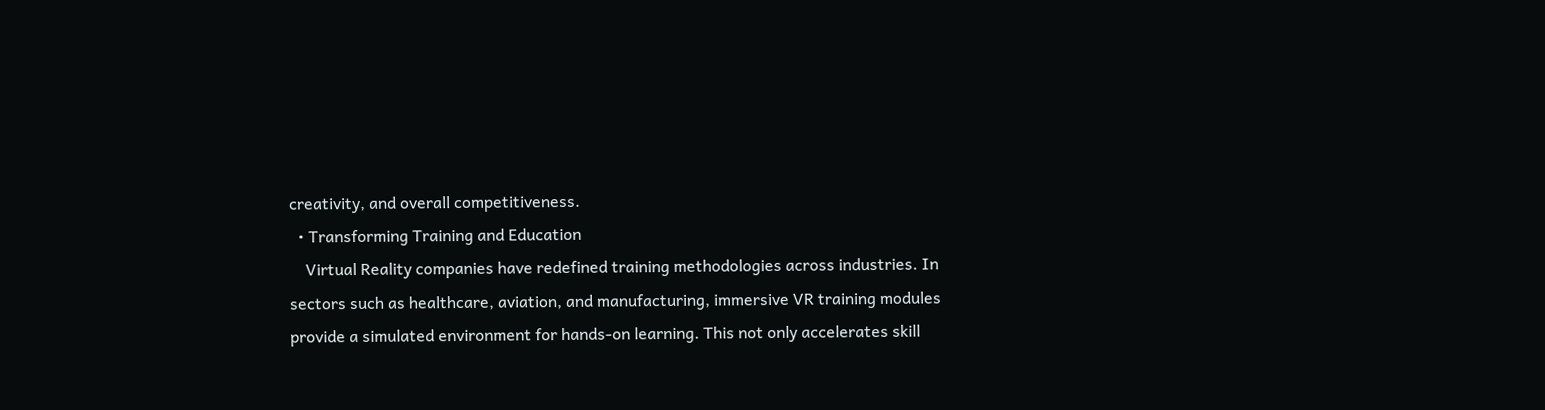creativity, and overall competitiveness.
  • Transforming Training and Education
    Virtual Reality companies have redefined training methodologies across industries. In sectors such as healthcare, aviation, and manufacturing, immersive VR training modules provide a simulated environment for hands-on learning. This not only accelerates skill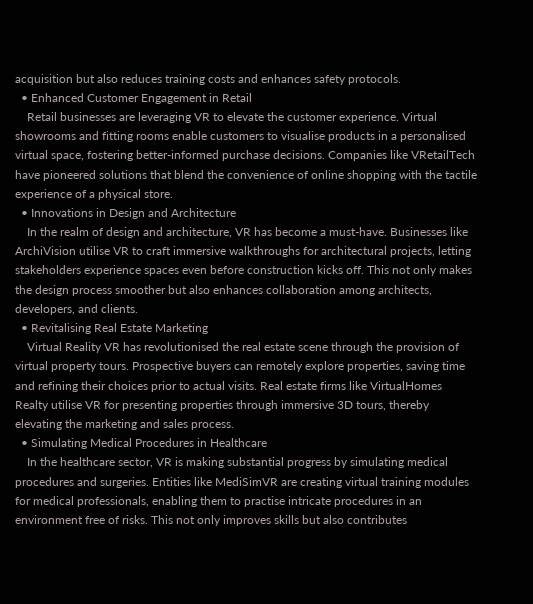acquisition but also reduces training costs and enhances safety protocols.
  • Enhanced Customer Engagement in Retail
    Retail businesses are leveraging VR to elevate the customer experience. Virtual showrooms and fitting rooms enable customers to visualise products in a personalised virtual space, fostering better-informed purchase decisions. Companies like VRetailTech have pioneered solutions that blend the convenience of online shopping with the tactile experience of a physical store.
  • Innovations in Design and Architecture
    In the realm of design and architecture, VR has become a must-have. Businesses like ArchiVision utilise VR to craft immersive walkthroughs for architectural projects, letting stakeholders experience spaces even before construction kicks off. This not only makes the design process smoother but also enhances collaboration among architects, developers, and clients.
  • Revitalising Real Estate Marketing
    Virtual Reality VR has revolutionised the real estate scene through the provision of virtual property tours. Prospective buyers can remotely explore properties, saving time and refining their choices prior to actual visits. Real estate firms like VirtualHomes Realty utilise VR for presenting properties through immersive 3D tours, thereby elevating the marketing and sales process.
  • Simulating Medical Procedures in Healthcare
    In the healthcare sector, VR is making substantial progress by simulating medical procedures and surgeries. Entities like MediSimVR are creating virtual training modules for medical professionals, enabling them to practise intricate procedures in an environment free of risks. This not only improves skills but also contributes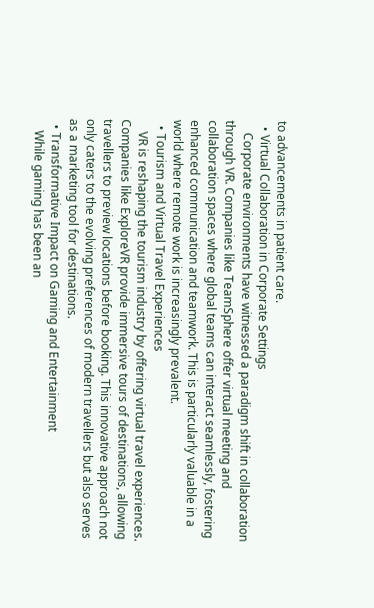to advancements in patient care.
  • Virtual Collaboration in Corporate Settings
    Corporate environments have witnessed a paradigm shift in collaboration through VR. Companies like TeamSphere offer virtual meeting and collaboration spaces where global teams can interact seamlessly, fostering enhanced communication and teamwork. This is particularly valuable in a world where remote work is increasingly prevalent.
  • Tourism and Virtual Travel Experiences
    VR is reshaping the tourism industry by offering virtual travel experiences. Companies like ExploreVR provide immersive tours of destinations, allowing travellers to preview locations before booking. This innovative approach not only caters to the evolving preferences of modern travellers but also serves as a marketing tool for destinations.
  • Transformative Impact on Gaming and Entertainment
    While gaming has been an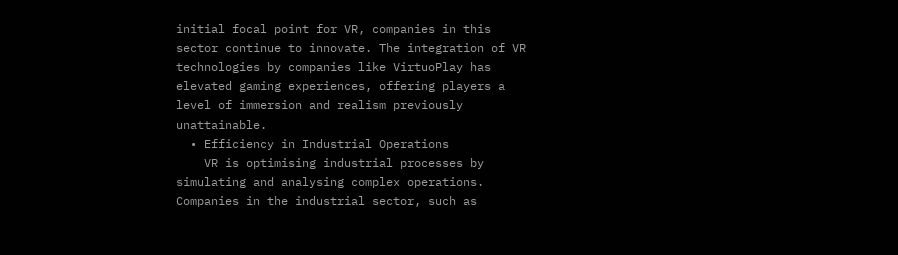initial focal point for VR, companies in this sector continue to innovate. The integration of VR technologies by companies like VirtuoPlay has elevated gaming experiences, offering players a level of immersion and realism previously unattainable.
  • Efficiency in Industrial Operations
    VR is optimising industrial processes by simulating and analysing complex operations. Companies in the industrial sector, such as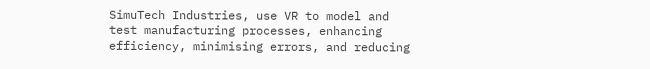SimuTech Industries, use VR to model and test manufacturing processes, enhancing efficiency, minimising errors, and reducing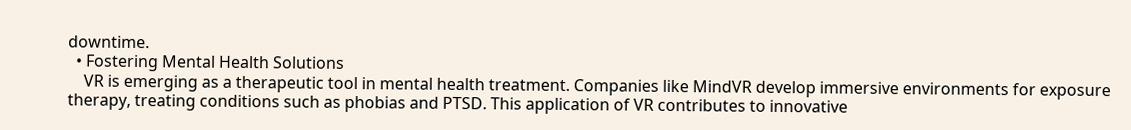downtime.
  • Fostering Mental Health Solutions
    VR is emerging as a therapeutic tool in mental health treatment. Companies like MindVR develop immersive environments for exposure therapy, treating conditions such as phobias and PTSD. This application of VR contributes to innovative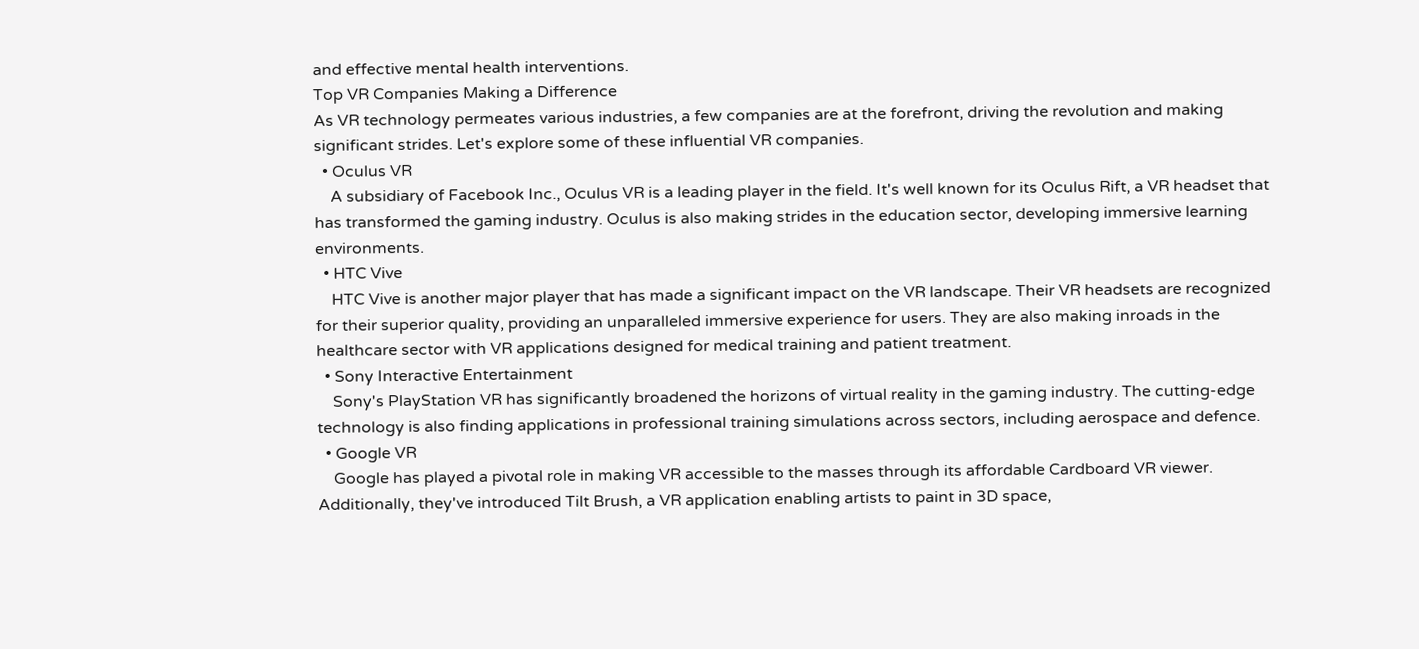and effective mental health interventions.
Top VR Companies Making a Difference
As VR technology permeates various industries, a few companies are at the forefront, driving the revolution and making significant strides. Let's explore some of these influential VR companies.
  • Oculus VR
    A subsidiary of Facebook Inc., Oculus VR is a leading player in the field. It's well known for its Oculus Rift, a VR headset that has transformed the gaming industry. Oculus is also making strides in the education sector, developing immersive learning environments.
  • HTC Vive
    HTC Vive is another major player that has made a significant impact on the VR landscape. Their VR headsets are recognized for their superior quality, providing an unparalleled immersive experience for users. They are also making inroads in the healthcare sector with VR applications designed for medical training and patient treatment.
  • Sony Interactive Entertainment
    Sony's PlayStation VR has significantly broadened the horizons of virtual reality in the gaming industry. The cutting-edge technology is also finding applications in professional training simulations across sectors, including aerospace and defence.
  • Google VR
    Google has played a pivotal role in making VR accessible to the masses through its affordable Cardboard VR viewer. Additionally, they've introduced Tilt Brush, a VR application enabling artists to paint in 3D space,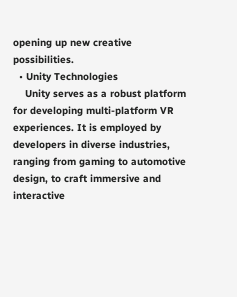opening up new creative possibilities.
  • Unity Technologies
    Unity serves as a robust platform for developing multi-platform VR experiences. It is employed by developers in diverse industries, ranging from gaming to automotive design, to craft immersive and interactive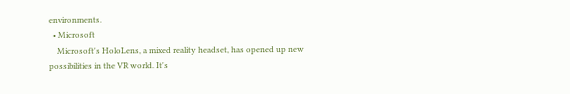environments.
  • Microsoft
    Microsoft's HoloLens, a mixed reality headset, has opened up new possibilities in the VR world. It's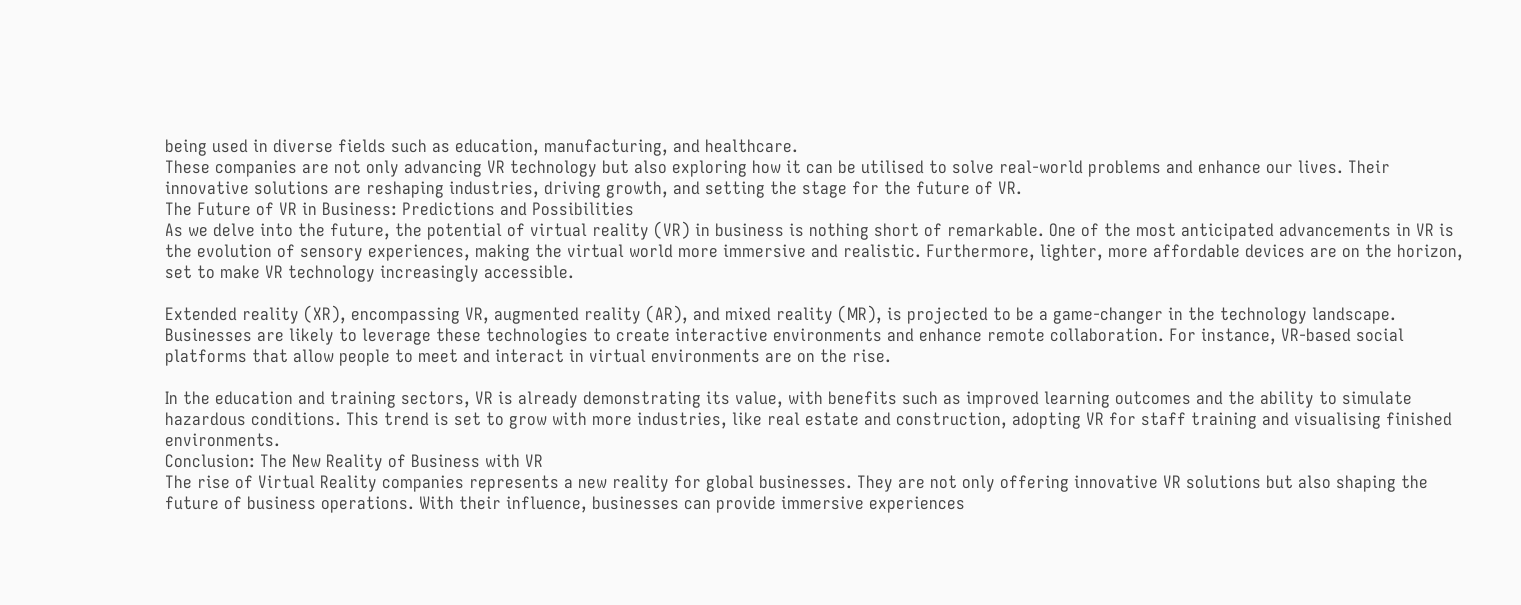being used in diverse fields such as education, manufacturing, and healthcare.
These companies are not only advancing VR technology but also exploring how it can be utilised to solve real-world problems and enhance our lives. Their innovative solutions are reshaping industries, driving growth, and setting the stage for the future of VR.
The Future of VR in Business: Predictions and Possibilities
As we delve into the future, the potential of virtual reality (VR) in business is nothing short of remarkable. One of the most anticipated advancements in VR is the evolution of sensory experiences, making the virtual world more immersive and realistic. Furthermore, lighter, more affordable devices are on the horizon, set to make VR technology increasingly accessible.

Extended reality (XR), encompassing VR, augmented reality (AR), and mixed reality (MR), is projected to be a game-changer in the technology landscape. Businesses are likely to leverage these technologies to create interactive environments and enhance remote collaboration. For instance, VR-based social platforms that allow people to meet and interact in virtual environments are on the rise.

In the education and training sectors, VR is already demonstrating its value, with benefits such as improved learning outcomes and the ability to simulate hazardous conditions. This trend is set to grow with more industries, like real estate and construction, adopting VR for staff training and visualising finished environments.
Conclusion: The New Reality of Business with VR
The rise of Virtual Reality companies represents a new reality for global businesses. They are not only offering innovative VR solutions but also shaping the future of business operations. With their influence, businesses can provide immersive experiences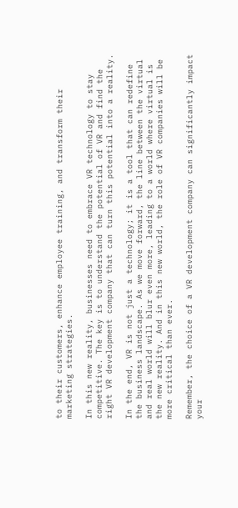to their customers, enhance employee training, and transform their marketing strategies.

In this new reality, businesses need to embrace VR technology to stay competitive. The key is to understand the potential of VR and find the right VR development company that can turn this potential into a reality.

In the end, VR is not just a technology; it is a tool that can redefine the business landscape. As we move forward, the line between the virtual and real world will blur even more, leading to a world where virtual is the new reality. And in this new world, the role of VR companies will be more critical than ever.

Remember, the choice of a VR development company can significantly impact your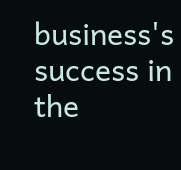business's success in the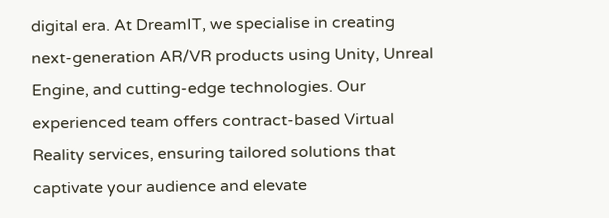digital era. At DreamIT, we specialise in creating next-generation AR/VR products using Unity, Unreal Engine, and cutting-edge technologies. Our experienced team offers contract-based Virtual Reality services, ensuring tailored solutions that captivate your audience and elevate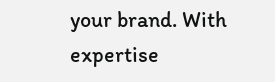your brand. With expertise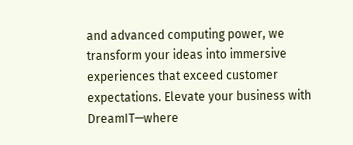and advanced computing power, we transform your ideas into immersive experiences that exceed customer expectations. Elevate your business with DreamIT—where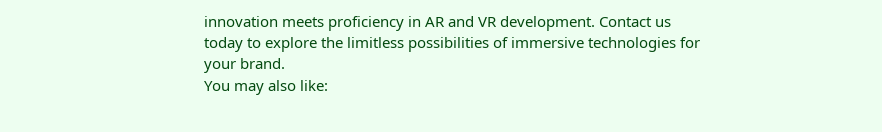innovation meets proficiency in AR and VR development. Contact us today to explore the limitless possibilities of immersive technologies for your brand.
You may also like: